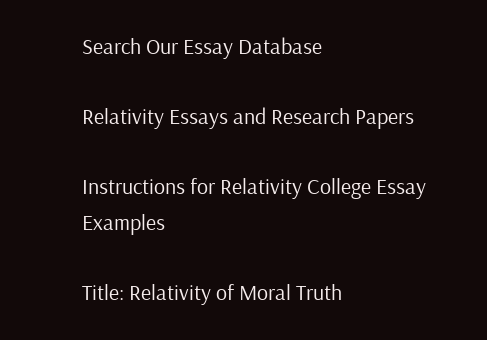Search Our Essay Database

Relativity Essays and Research Papers

Instructions for Relativity College Essay Examples

Title: Relativity of Moral Truth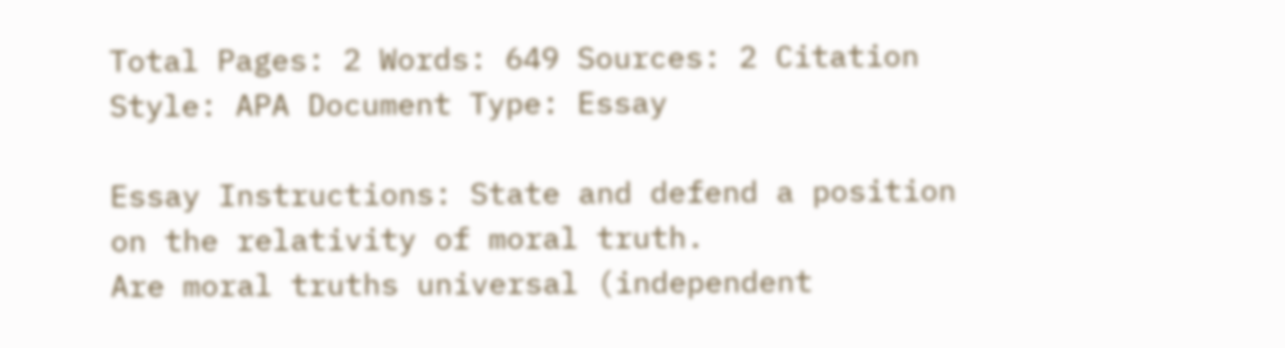Total Pages: 2 Words: 649 Sources: 2 Citation Style: APA Document Type: Essay

Essay Instructions: State and defend a position on the relativity of moral truth.
Are moral truths universal (independent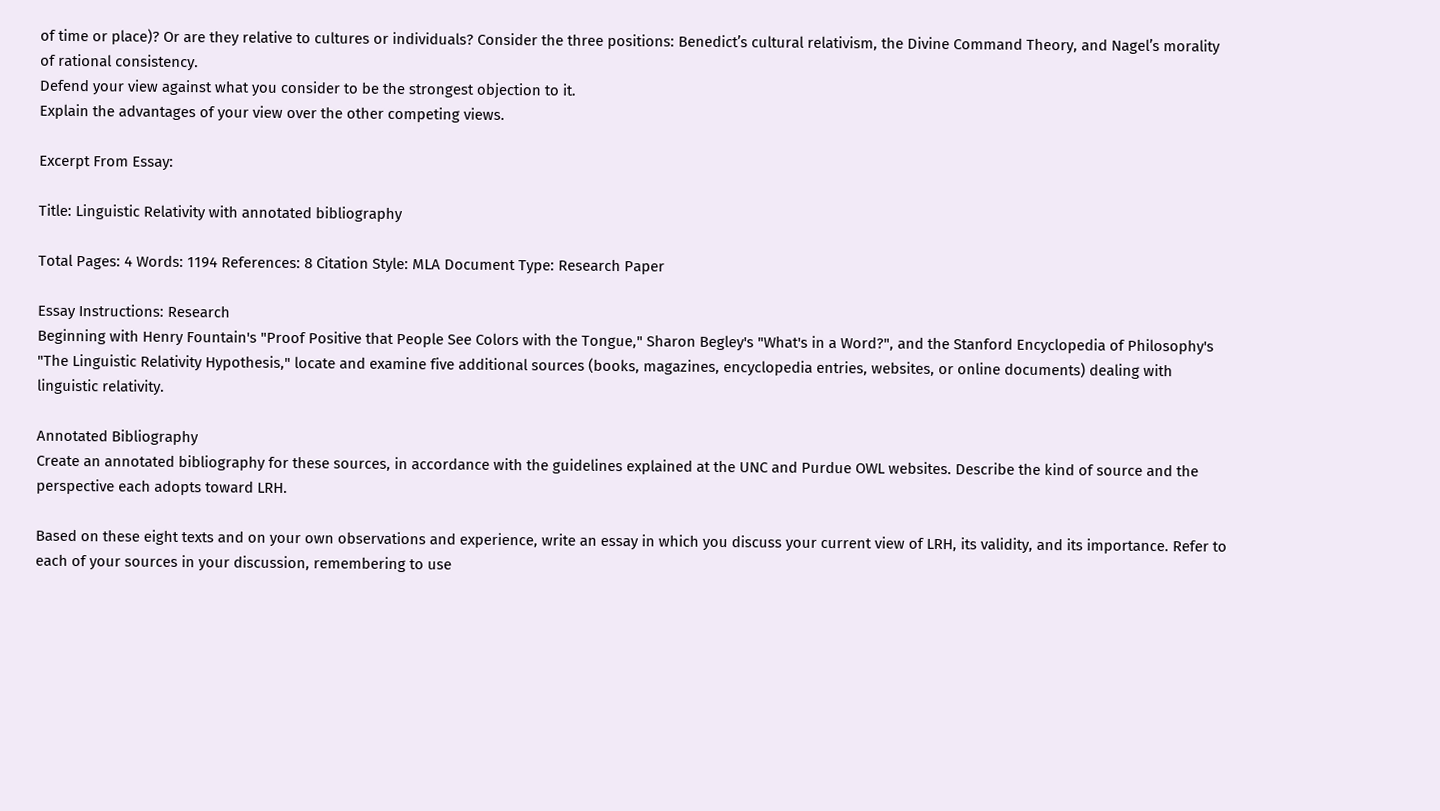of time or place)? Or are they relative to cultures or individuals? Consider the three positions: Benedict’s cultural relativism, the Divine Command Theory, and Nagel’s morality of rational consistency.
Defend your view against what you consider to be the strongest objection to it.
Explain the advantages of your view over the other competing views.

Excerpt From Essay:

Title: Linguistic Relativity with annotated bibliography

Total Pages: 4 Words: 1194 References: 8 Citation Style: MLA Document Type: Research Paper

Essay Instructions: Research
Beginning with Henry Fountain's "Proof Positive that People See Colors with the Tongue," Sharon Begley's "What's in a Word?", and the Stanford Encyclopedia of Philosophy's "The Linguistic Relativity Hypothesis," locate and examine five additional sources (books, magazines, encyclopedia entries, websites, or online documents) dealing with linguistic relativity.

Annotated Bibliography
Create an annotated bibliography for these sources, in accordance with the guidelines explained at the UNC and Purdue OWL websites. Describe the kind of source and the perspective each adopts toward LRH.

Based on these eight texts and on your own observations and experience, write an essay in which you discuss your current view of LRH, its validity, and its importance. Refer to each of your sources in your discussion, remembering to use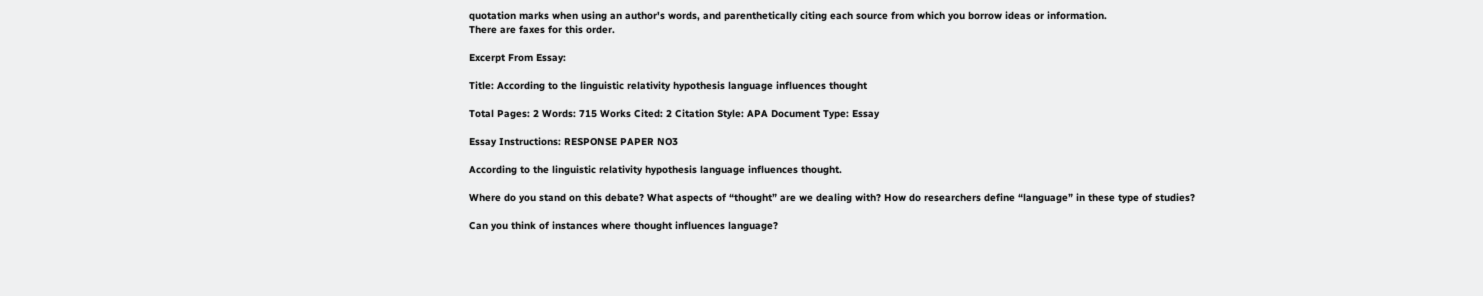quotation marks when using an author's words, and parenthetically citing each source from which you borrow ideas or information.
There are faxes for this order.

Excerpt From Essay:

Title: According to the linguistic relativity hypothesis language influences thought

Total Pages: 2 Words: 715 Works Cited: 2 Citation Style: APA Document Type: Essay

Essay Instructions: RESPONSE PAPER NO3

According to the linguistic relativity hypothesis language influences thought.

Where do you stand on this debate? What aspects of “thought” are we dealing with? How do researchers define “language” in these type of studies?

Can you think of instances where thought influences language?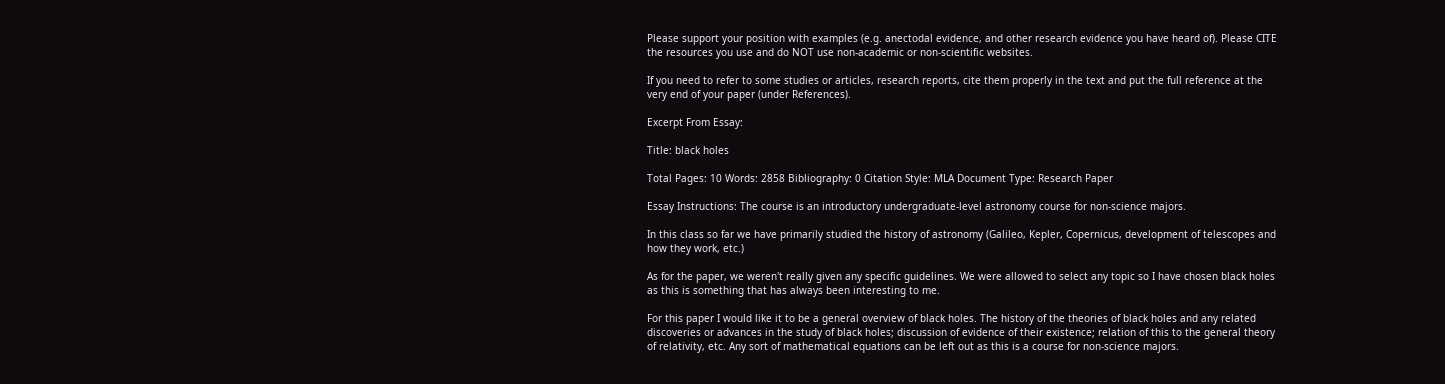Please support your position with examples (e.g. anectodal evidence, and other research evidence you have heard of). Please CITE the resources you use and do NOT use non-academic or non-scientific websites.

If you need to refer to some studies or articles, research reports, cite them properly in the text and put the full reference at the very end of your paper (under References).

Excerpt From Essay:

Title: black holes

Total Pages: 10 Words: 2858 Bibliography: 0 Citation Style: MLA Document Type: Research Paper

Essay Instructions: The course is an introductory undergraduate-level astronomy course for non-science majors.

In this class so far we have primarily studied the history of astronomy (Galileo, Kepler, Copernicus, development of telescopes and how they work, etc.)

As for the paper, we weren't really given any specific guidelines. We were allowed to select any topic so I have chosen black holes as this is something that has always been interesting to me.

For this paper I would like it to be a general overview of black holes. The history of the theories of black holes and any related discoveries or advances in the study of black holes; discussion of evidence of their existence; relation of this to the general theory of relativity, etc. Any sort of mathematical equations can be left out as this is a course for non-science majors.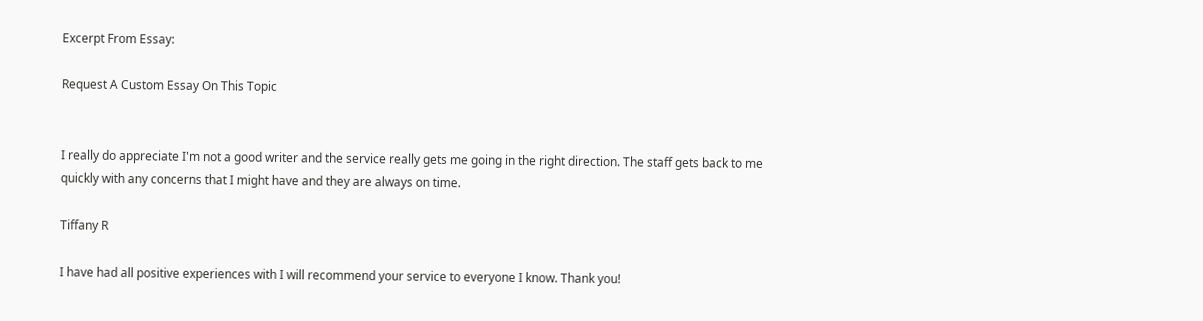Excerpt From Essay:

Request A Custom Essay On This Topic


I really do appreciate I'm not a good writer and the service really gets me going in the right direction. The staff gets back to me quickly with any concerns that I might have and they are always on time.

Tiffany R

I have had all positive experiences with I will recommend your service to everyone I know. Thank you!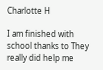Charlotte H

I am finished with school thanks to They really did help me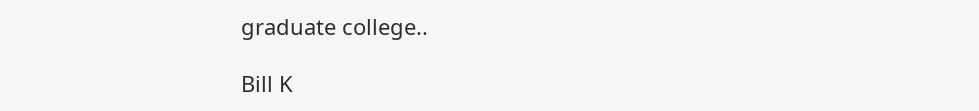graduate college..

Bill K